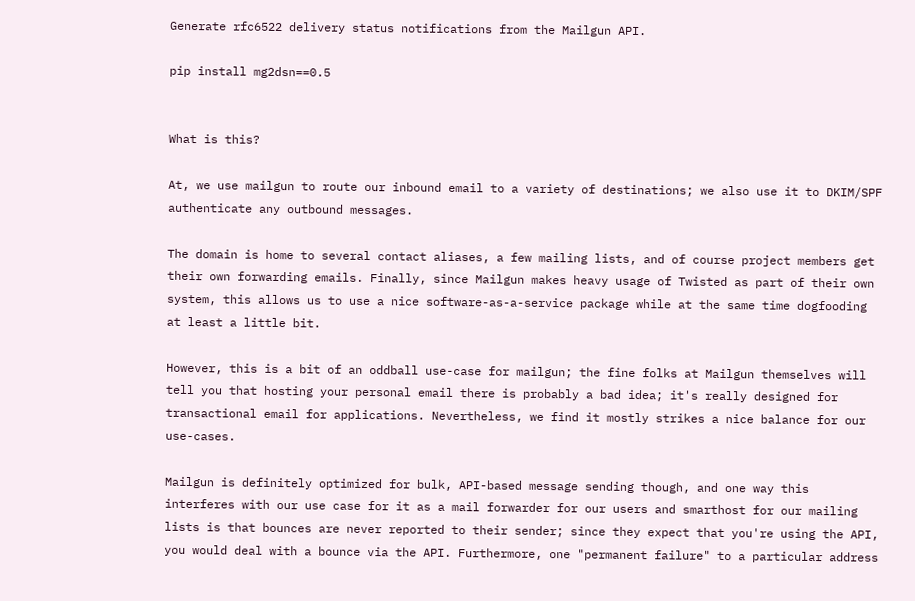Generate rfc6522 delivery status notifications from the Mailgun API.

pip install mg2dsn==0.5


What is this?

At, we use mailgun to route our inbound email to a variety of destinations; we also use it to DKIM/SPF authenticate any outbound messages.

The domain is home to several contact aliases, a few mailing lists, and of course project members get their own forwarding emails. Finally, since Mailgun makes heavy usage of Twisted as part of their own system, this allows us to use a nice software-as-a-service package while at the same time dogfooding at least a little bit.

However, this is a bit of an oddball use-case for mailgun; the fine folks at Mailgun themselves will tell you that hosting your personal email there is probably a bad idea; it's really designed for transactional email for applications. Nevertheless, we find it mostly strikes a nice balance for our use-cases.

Mailgun is definitely optimized for bulk, API-based message sending though, and one way this interferes with our use case for it as a mail forwarder for our users and smarthost for our mailing lists is that bounces are never reported to their sender; since they expect that you're using the API, you would deal with a bounce via the API. Furthermore, one "permanent failure" to a particular address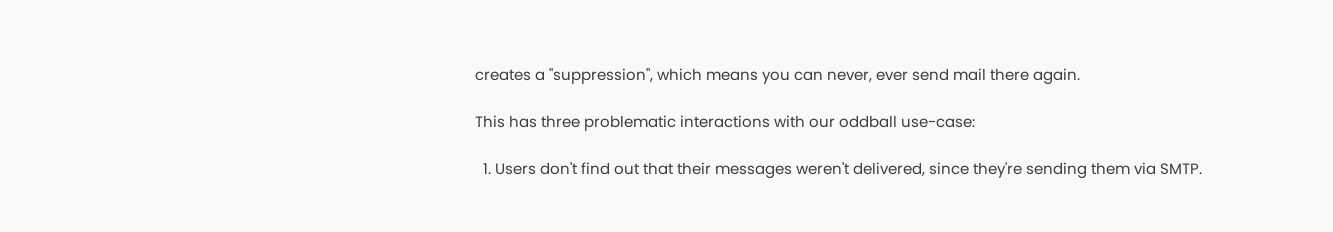creates a "suppression", which means you can never, ever send mail there again.

This has three problematic interactions with our oddball use-case:

  1. Users don't find out that their messages weren't delivered, since they're sending them via SMTP.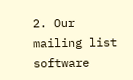2. Our mailing list software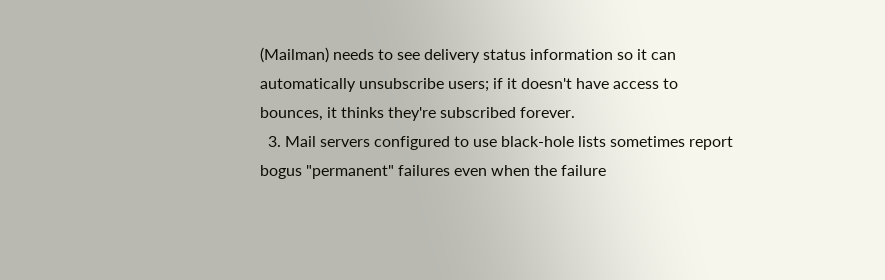(Mailman) needs to see delivery status information so it can automatically unsubscribe users; if it doesn't have access to bounces, it thinks they're subscribed forever.
  3. Mail servers configured to use black-hole lists sometimes report bogus "permanent" failures even when the failure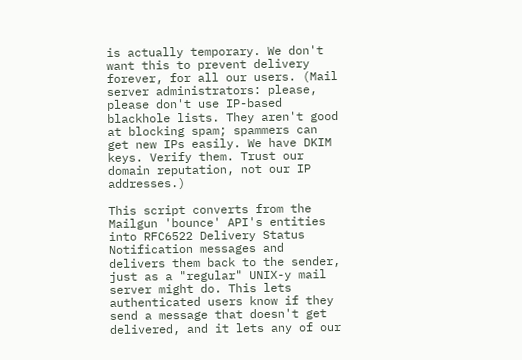is actually temporary. We don't want this to prevent delivery forever, for all our users. (Mail server administrators: please, please don't use IP-based blackhole lists. They aren't good at blocking spam; spammers can get new IPs easily. We have DKIM keys. Verify them. Trust our domain reputation, not our IP addresses.)

This script converts from the Mailgun 'bounce' API's entities into RFC6522 Delivery Status Notification messages and delivers them back to the sender, just as a "regular" UNIX-y mail server might do. This lets authenticated users know if they send a message that doesn't get delivered, and it lets any of our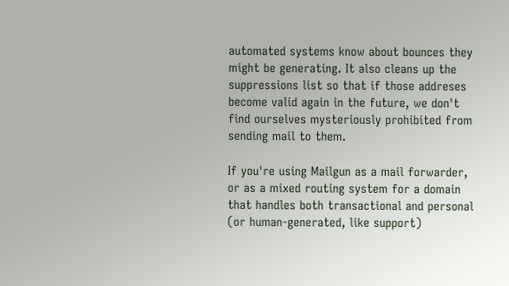automated systems know about bounces they might be generating. It also cleans up the suppressions list so that if those addreses become valid again in the future, we don't find ourselves mysteriously prohibited from sending mail to them.

If you're using Mailgun as a mail forwarder, or as a mixed routing system for a domain that handles both transactional and personal (or human-generated, like support)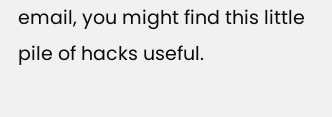email, you might find this little pile of hacks useful.